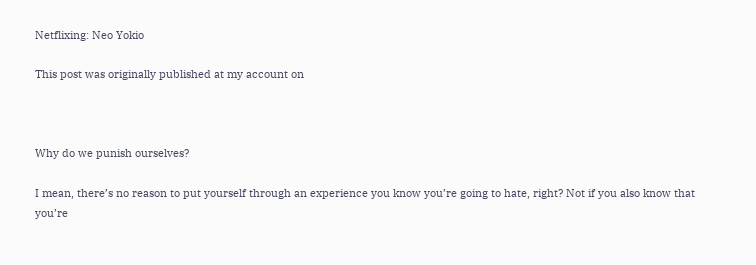Netflixing: Neo Yokio

This post was originally published at my account on



Why do we punish ourselves?

I mean, there’s no reason to put yourself through an experience you know you’re going to hate, right? Not if you also know that you’re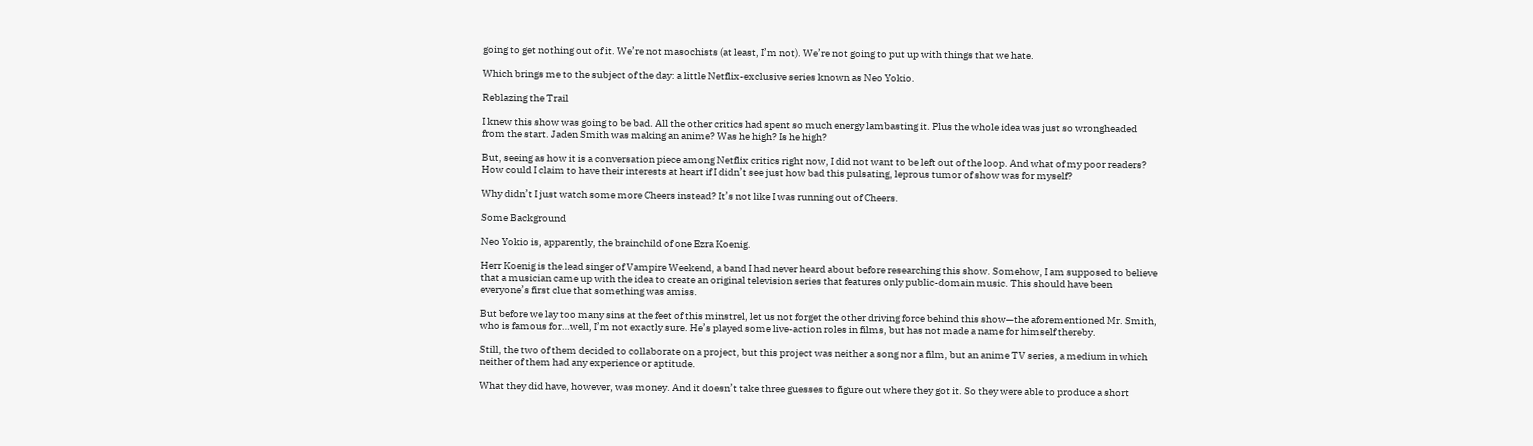going to get nothing out of it. We’re not masochists (at least, I’m not). We’re not going to put up with things that we hate.

Which brings me to the subject of the day: a little Netflix-exclusive series known as Neo Yokio.

Reblazing the Trail

I knew this show was going to be bad. All the other critics had spent so much energy lambasting it. Plus the whole idea was just so wrongheaded from the start. Jaden Smith was making an anime? Was he high? Is he high?

But, seeing as how it is a conversation piece among Netflix critics right now, I did not want to be left out of the loop. And what of my poor readers? How could I claim to have their interests at heart if I didn’t see just how bad this pulsating, leprous tumor of show was for myself?

Why didn’t I just watch some more Cheers instead? It’s not like I was running out of Cheers.

Some Background

Neo Yokio is, apparently, the brainchild of one Ezra Koenig.

Herr Koenig is the lead singer of Vampire Weekend, a band I had never heard about before researching this show. Somehow, I am supposed to believe that a musician came up with the idea to create an original television series that features only public-domain music. This should have been everyone’s first clue that something was amiss.

But before we lay too many sins at the feet of this minstrel, let us not forget the other driving force behind this show—the aforementioned Mr. Smith, who is famous for…well, I’m not exactly sure. He’s played some live-action roles in films, but has not made a name for himself thereby.

Still, the two of them decided to collaborate on a project, but this project was neither a song nor a film, but an anime TV series, a medium in which neither of them had any experience or aptitude.

What they did have, however, was money. And it doesn’t take three guesses to figure out where they got it. So they were able to produce a short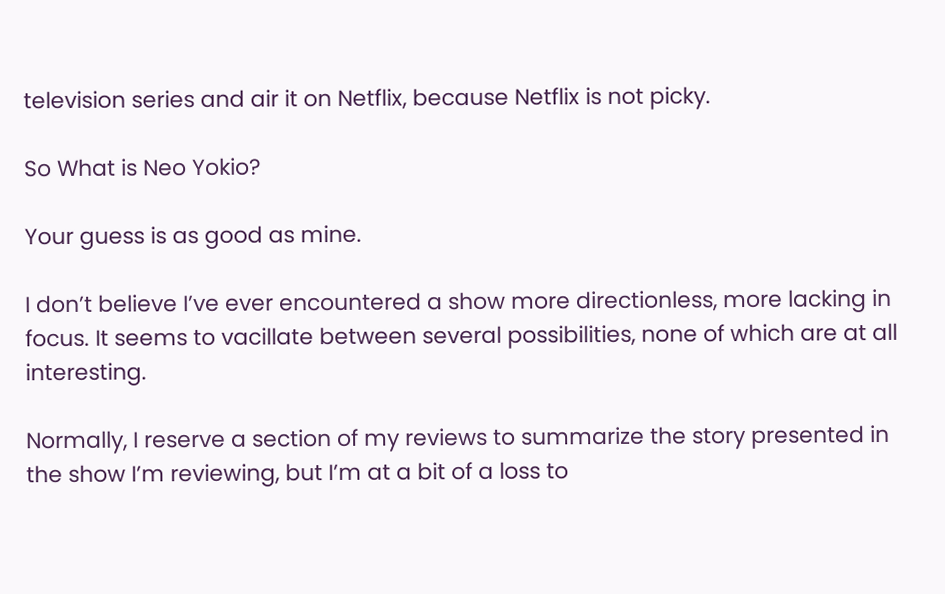television series and air it on Netflix, because Netflix is not picky.

So What is Neo Yokio?

Your guess is as good as mine.

I don’t believe I’ve ever encountered a show more directionless, more lacking in focus. It seems to vacillate between several possibilities, none of which are at all interesting.

Normally, I reserve a section of my reviews to summarize the story presented in the show I’m reviewing, but I’m at a bit of a loss to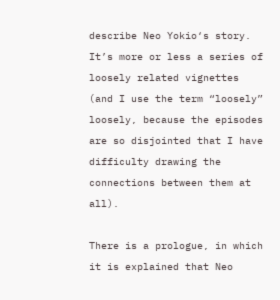describe Neo Yokio‘s story. It’s more or less a series of loosely related vignettes (and I use the term “loosely” loosely, because the episodes are so disjointed that I have difficulty drawing the connections between them at all).

There is a prologue, in which it is explained that Neo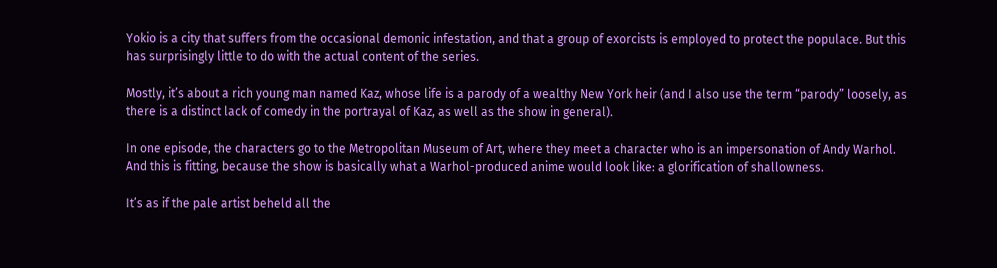Yokio is a city that suffers from the occasional demonic infestation, and that a group of exorcists is employed to protect the populace. But this has surprisingly little to do with the actual content of the series.

Mostly, it’s about a rich young man named Kaz, whose life is a parody of a wealthy New York heir (and I also use the term “parody” loosely, as there is a distinct lack of comedy in the portrayal of Kaz, as well as the show in general).

In one episode, the characters go to the Metropolitan Museum of Art, where they meet a character who is an impersonation of Andy Warhol. And this is fitting, because the show is basically what a Warhol-produced anime would look like: a glorification of shallowness.

It’s as if the pale artist beheld all the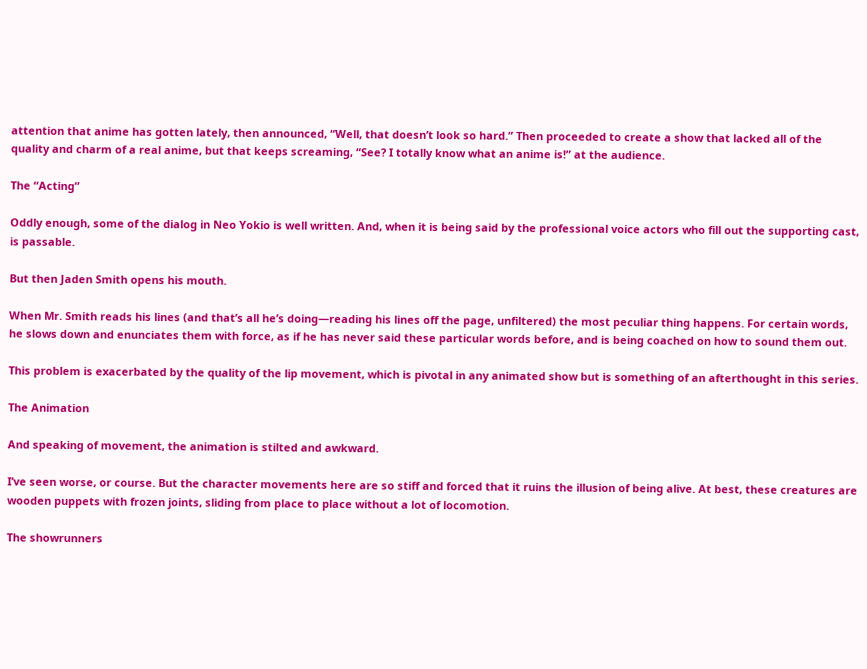attention that anime has gotten lately, then announced, “Well, that doesn’t look so hard.” Then proceeded to create a show that lacked all of the quality and charm of a real anime, but that keeps screaming, “See? I totally know what an anime is!” at the audience.

The “Acting”

Oddly enough, some of the dialog in Neo Yokio is well written. And, when it is being said by the professional voice actors who fill out the supporting cast, is passable.

But then Jaden Smith opens his mouth.

When Mr. Smith reads his lines (and that’s all he’s doing—reading his lines off the page, unfiltered) the most peculiar thing happens. For certain words, he slows down and enunciates them with force, as if he has never said these particular words before, and is being coached on how to sound them out.

This problem is exacerbated by the quality of the lip movement, which is pivotal in any animated show but is something of an afterthought in this series.

The Animation

And speaking of movement, the animation is stilted and awkward.

I’ve seen worse, or course. But the character movements here are so stiff and forced that it ruins the illusion of being alive. At best, these creatures are wooden puppets with frozen joints, sliding from place to place without a lot of locomotion.

The showrunners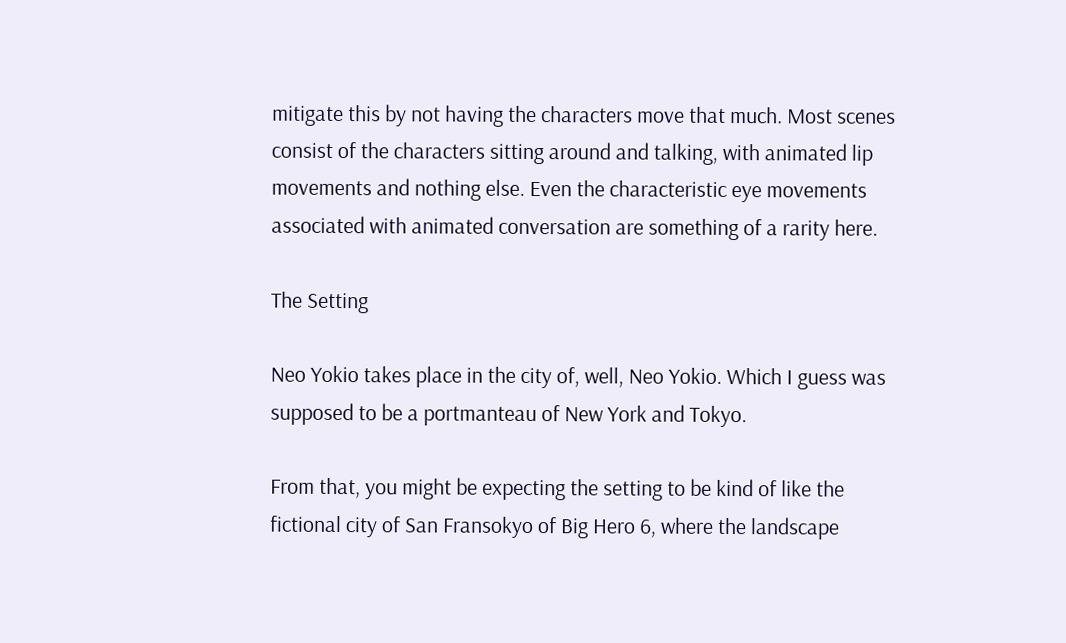mitigate this by not having the characters move that much. Most scenes consist of the characters sitting around and talking, with animated lip movements and nothing else. Even the characteristic eye movements associated with animated conversation are something of a rarity here.

The Setting

Neo Yokio takes place in the city of, well, Neo Yokio. Which I guess was supposed to be a portmanteau of New York and Tokyo.

From that, you might be expecting the setting to be kind of like the fictional city of San Fransokyo of Big Hero 6, where the landscape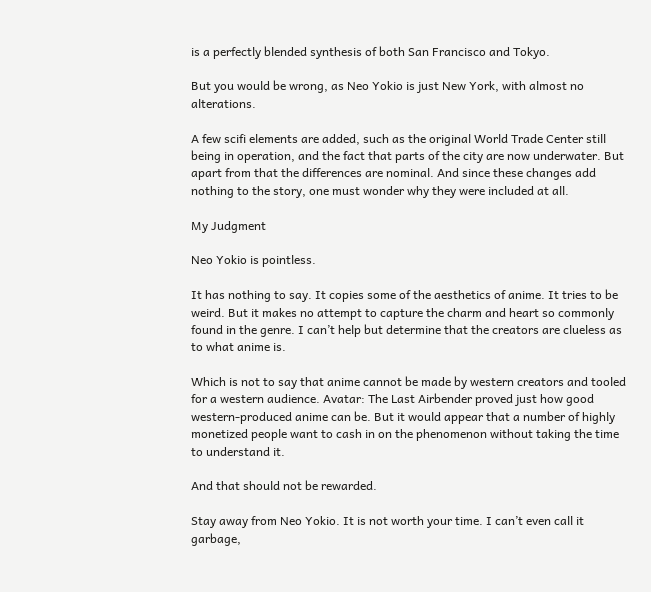is a perfectly blended synthesis of both San Francisco and Tokyo.

But you would be wrong, as Neo Yokio is just New York, with almost no alterations.

A few scifi elements are added, such as the original World Trade Center still being in operation, and the fact that parts of the city are now underwater. But apart from that the differences are nominal. And since these changes add nothing to the story, one must wonder why they were included at all.

My Judgment

Neo Yokio is pointless.

It has nothing to say. It copies some of the aesthetics of anime. It tries to be weird. But it makes no attempt to capture the charm and heart so commonly found in the genre. I can’t help but determine that the creators are clueless as to what anime is.

Which is not to say that anime cannot be made by western creators and tooled for a western audience. Avatar: The Last Airbender proved just how good western-produced anime can be. But it would appear that a number of highly monetized people want to cash in on the phenomenon without taking the time to understand it.

And that should not be rewarded.

Stay away from Neo Yokio. It is not worth your time. I can’t even call it garbage,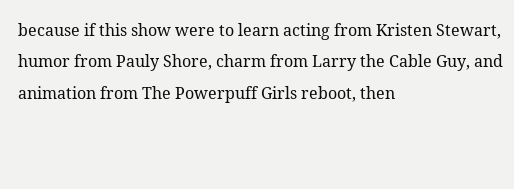because if this show were to learn acting from Kristen Stewart, humor from Pauly Shore, charm from Larry the Cable Guy, and animation from The Powerpuff Girls reboot, then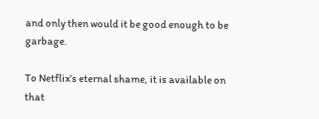and only then would it be good enough to be garbage.

To Netflix’s eternal shame, it is available on that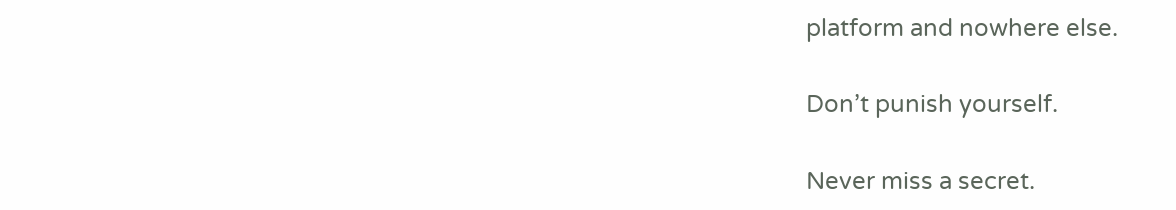platform and nowhere else.

Don’t punish yourself.

Never miss a secret.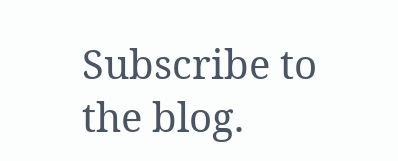Subscribe to the blog.